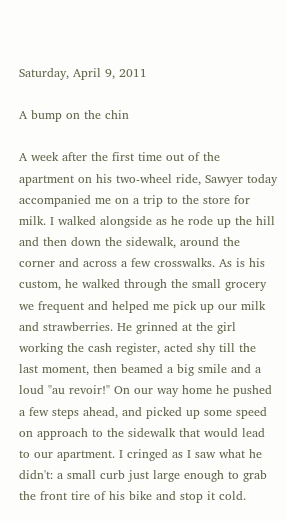Saturday, April 9, 2011

A bump on the chin

A week after the first time out of the apartment on his two-wheel ride, Sawyer today accompanied me on a trip to the store for milk. I walked alongside as he rode up the hill and then down the sidewalk, around the corner and across a few crosswalks. As is his custom, he walked through the small grocery we frequent and helped me pick up our milk and strawberries. He grinned at the girl working the cash register, acted shy till the last moment, then beamed a big smile and a loud "au revoir!" On our way home he pushed a few steps ahead, and picked up some speed on approach to the sidewalk that would lead to our apartment. I cringed as I saw what he didn't: a small curb just large enough to grab the front tire of his bike and stop it cold.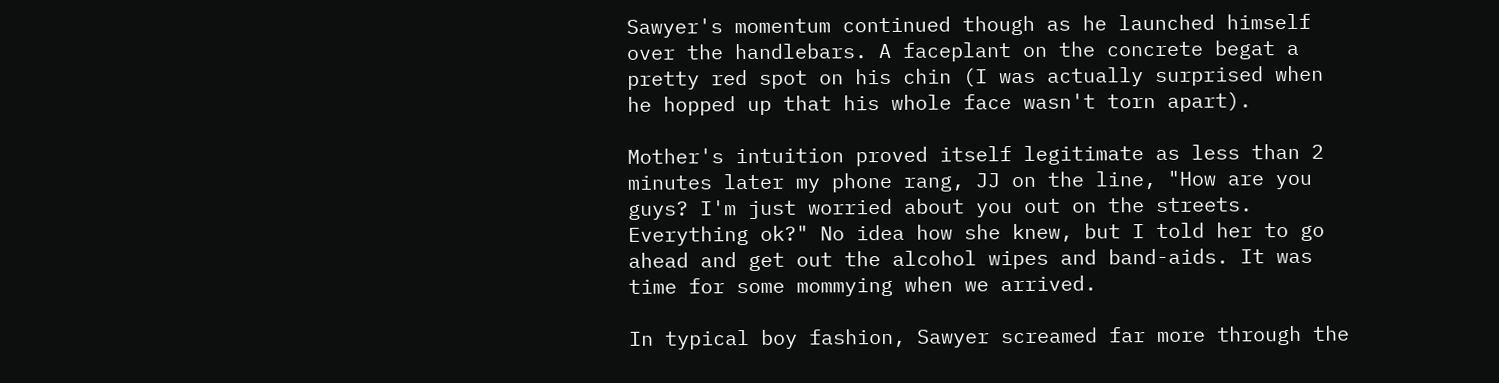Sawyer's momentum continued though as he launched himself over the handlebars. A faceplant on the concrete begat a pretty red spot on his chin (I was actually surprised when he hopped up that his whole face wasn't torn apart).

Mother's intuition proved itself legitimate as less than 2 minutes later my phone rang, JJ on the line, "How are you guys? I'm just worried about you out on the streets. Everything ok?" No idea how she knew, but I told her to go ahead and get out the alcohol wipes and band-aids. It was time for some mommying when we arrived.

In typical boy fashion, Sawyer screamed far more through the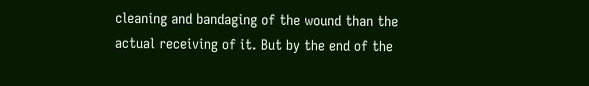cleaning and bandaging of the wound than the actual receiving of it. But by the end of the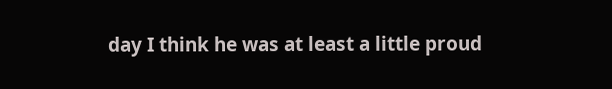day I think he was at least a little proud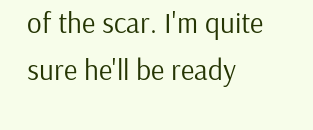of the scar. I'm quite sure he'll be ready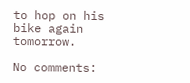to hop on his bike again tomorrow.

No comments: